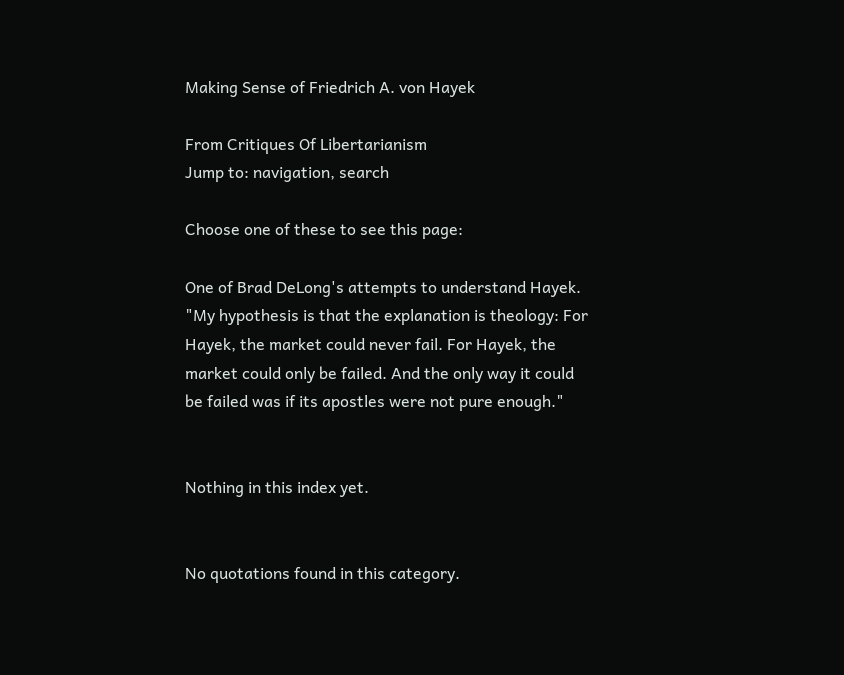Making Sense of Friedrich A. von Hayek

From Critiques Of Libertarianism
Jump to: navigation, search

Choose one of these to see this page:

One of Brad DeLong's attempts to understand Hayek. "My hypothesis is that the explanation is theology: For Hayek, the market could never fail. For Hayek, the market could only be failed. And the only way it could be failed was if its apostles were not pure enough."


Nothing in this index yet.


No quotations found in this category.